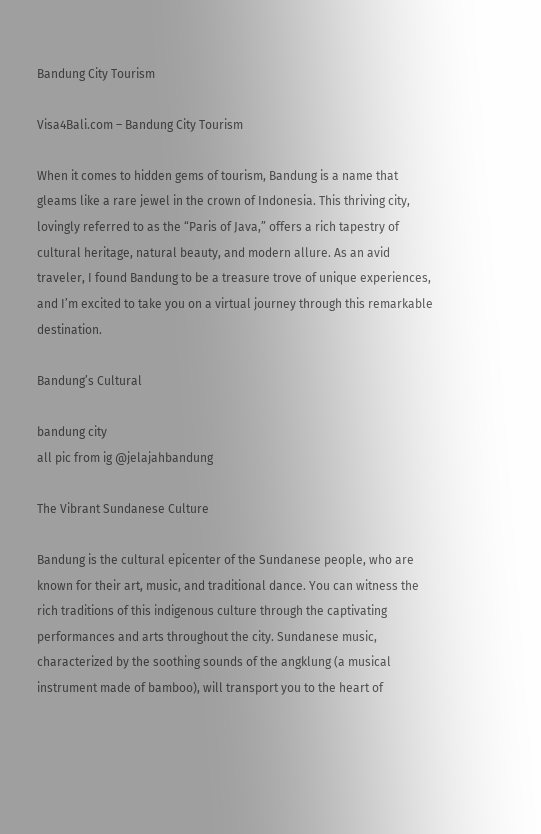Bandung City Tourism

Visa4Bali.com – Bandung City Tourism

When it comes to hidden gems of tourism, Bandung is a name that gleams like a rare jewel in the crown of Indonesia. This thriving city, lovingly referred to as the “Paris of Java,” offers a rich tapestry of cultural heritage, natural beauty, and modern allure. As an avid traveler, I found Bandung to be a treasure trove of unique experiences, and I’m excited to take you on a virtual journey through this remarkable destination.

Bandung’s Cultural

bandung city
all pic from ig @jelajahbandung

The Vibrant Sundanese Culture

Bandung is the cultural epicenter of the Sundanese people, who are known for their art, music, and traditional dance. You can witness the rich traditions of this indigenous culture through the captivating performances and arts throughout the city. Sundanese music, characterized by the soothing sounds of the angklung (a musical instrument made of bamboo), will transport you to the heart of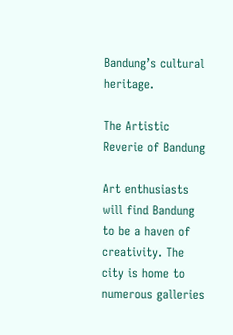Bandung’s cultural heritage.

The Artistic Reverie of Bandung

Art enthusiasts will find Bandung to be a haven of creativity. The city is home to numerous galleries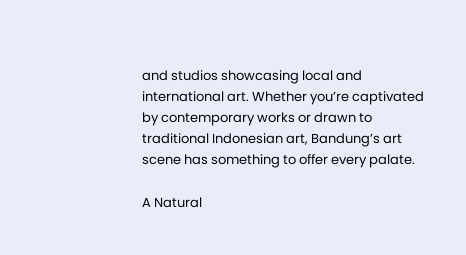and studios showcasing local and international art. Whether you’re captivated by contemporary works or drawn to traditional Indonesian art, Bandung’s art scene has something to offer every palate.

A Natural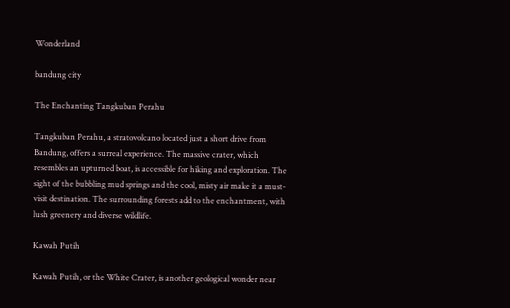Wonderland

bandung city

The Enchanting Tangkuban Perahu

Tangkuban Perahu, a stratovolcano located just a short drive from Bandung, offers a surreal experience. The massive crater, which resembles an upturned boat, is accessible for hiking and exploration. The sight of the bubbling mud springs and the cool, misty air make it a must-visit destination. The surrounding forests add to the enchantment, with lush greenery and diverse wildlife.

Kawah Putih

Kawah Putih, or the White Crater, is another geological wonder near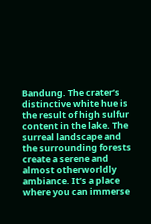Bandung. The crater’s distinctive white hue is the result of high sulfur content in the lake. The surreal landscape and the surrounding forests create a serene and almost otherworldly ambiance. It’s a place where you can immerse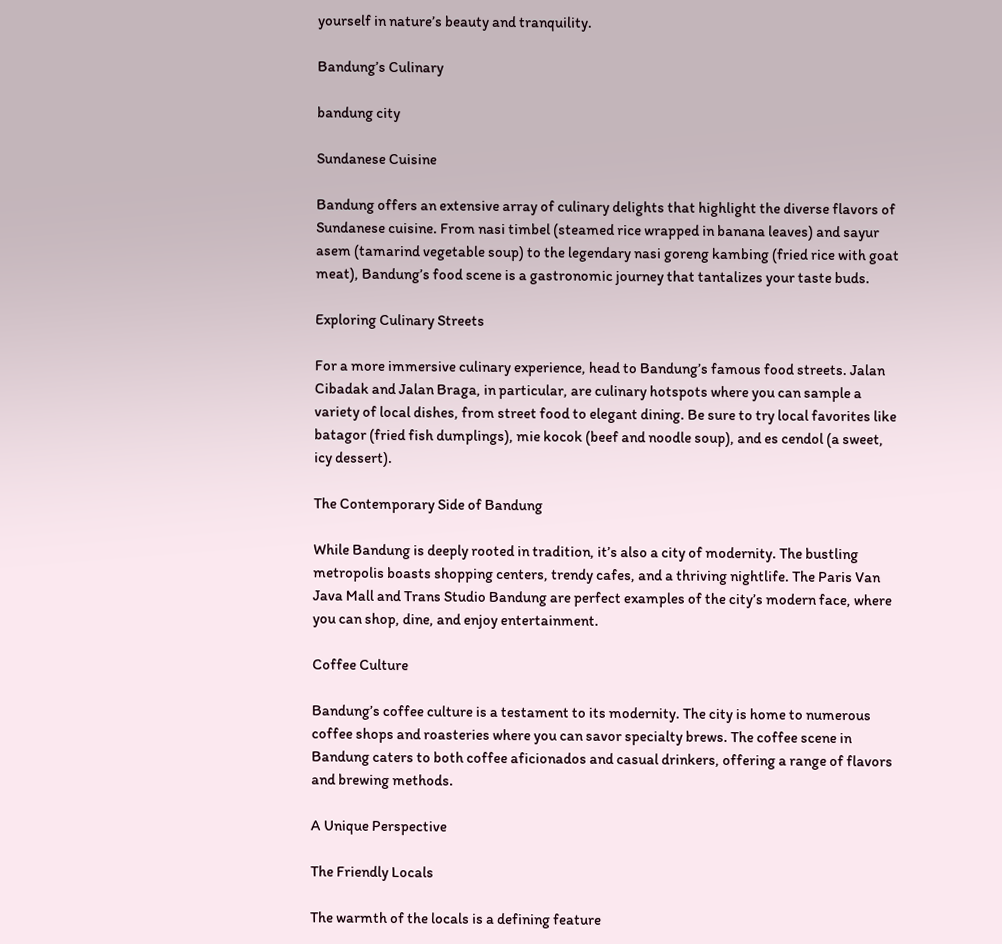yourself in nature’s beauty and tranquility.

Bandung’s Culinary

bandung city

Sundanese Cuisine

Bandung offers an extensive array of culinary delights that highlight the diverse flavors of Sundanese cuisine. From nasi timbel (steamed rice wrapped in banana leaves) and sayur asem (tamarind vegetable soup) to the legendary nasi goreng kambing (fried rice with goat meat), Bandung’s food scene is a gastronomic journey that tantalizes your taste buds.

Exploring Culinary Streets

For a more immersive culinary experience, head to Bandung’s famous food streets. Jalan Cibadak and Jalan Braga, in particular, are culinary hotspots where you can sample a variety of local dishes, from street food to elegant dining. Be sure to try local favorites like batagor (fried fish dumplings), mie kocok (beef and noodle soup), and es cendol (a sweet, icy dessert).

The Contemporary Side of Bandung

While Bandung is deeply rooted in tradition, it’s also a city of modernity. The bustling metropolis boasts shopping centers, trendy cafes, and a thriving nightlife. The Paris Van Java Mall and Trans Studio Bandung are perfect examples of the city’s modern face, where you can shop, dine, and enjoy entertainment.

Coffee Culture

Bandung’s coffee culture is a testament to its modernity. The city is home to numerous coffee shops and roasteries where you can savor specialty brews. The coffee scene in Bandung caters to both coffee aficionados and casual drinkers, offering a range of flavors and brewing methods.

A Unique Perspective

The Friendly Locals

The warmth of the locals is a defining feature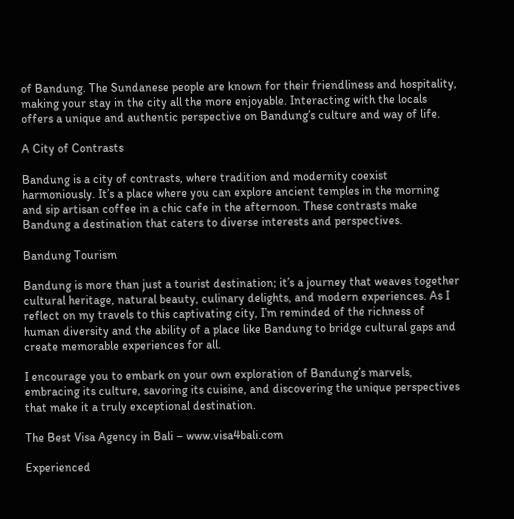of Bandung. The Sundanese people are known for their friendliness and hospitality, making your stay in the city all the more enjoyable. Interacting with the locals offers a unique and authentic perspective on Bandung’s culture and way of life.

A City of Contrasts

Bandung is a city of contrasts, where tradition and modernity coexist harmoniously. It’s a place where you can explore ancient temples in the morning and sip artisan coffee in a chic cafe in the afternoon. These contrasts make Bandung a destination that caters to diverse interests and perspectives.

Bandung Tourism

Bandung is more than just a tourist destination; it’s a journey that weaves together cultural heritage, natural beauty, culinary delights, and modern experiences. As I reflect on my travels to this captivating city, I’m reminded of the richness of human diversity and the ability of a place like Bandung to bridge cultural gaps and create memorable experiences for all.

I encourage you to embark on your own exploration of Bandung’s marvels, embracing its culture, savoring its cuisine, and discovering the unique perspectives that make it a truly exceptional destination.

The Best Visa Agency in Bali – www.visa4bali.com

Experienced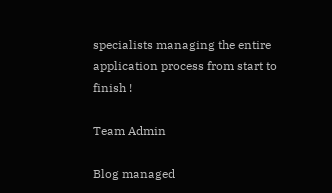specialists managing the entire application process from start to finish !

Team Admin

Blog managed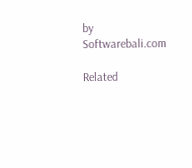by Softwarebali.com

Related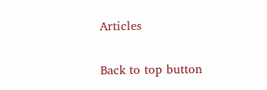Articles

Back to top button